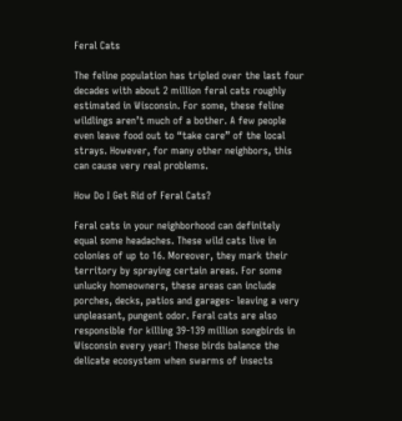Feral Cats

The feline population has tripled over the last four decades with about 2 million feral cats roughly estimated in Wisconsin. For some, these feline wildlings aren’t much of a bother. A few people even leave food out to “take care” of the local strays. However, for many other neighbors, this can cause very real problems.

How Do I Get Rid of Feral Cats?

Feral cats in your neighborhood can definitely equal some headaches. These wild cats live in colonies of up to 16. Moreover, they mark their territory by spraying certain areas. For some unlucky homeowners, these areas can include porches, decks, patios and garages- leaving a very unpleasant, pungent odor. Feral cats are also responsible for killing 39-139 million songbirds in Wisconsin every year! These birds balance the delicate ecosystem when swarms of insects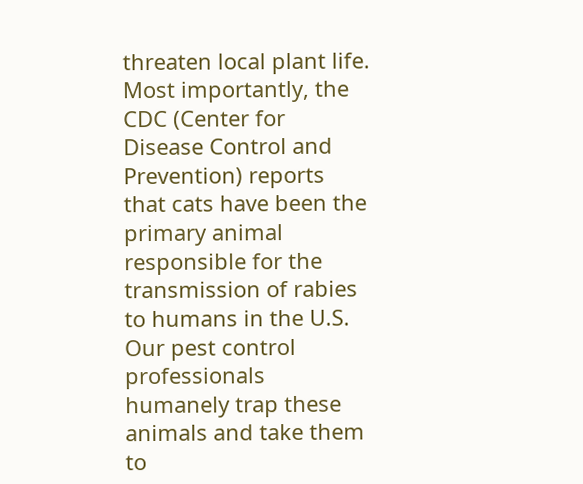threaten local plant life. Most importantly, the CDC (Center for Disease Control and Prevention) reports that cats have been the primary animal responsible for the transmission of rabies to humans in the U.S. Our pest control professionals humanely trap these animals and take them to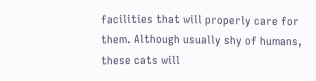facilities that will properly care for them. Although usually shy of humans, these cats will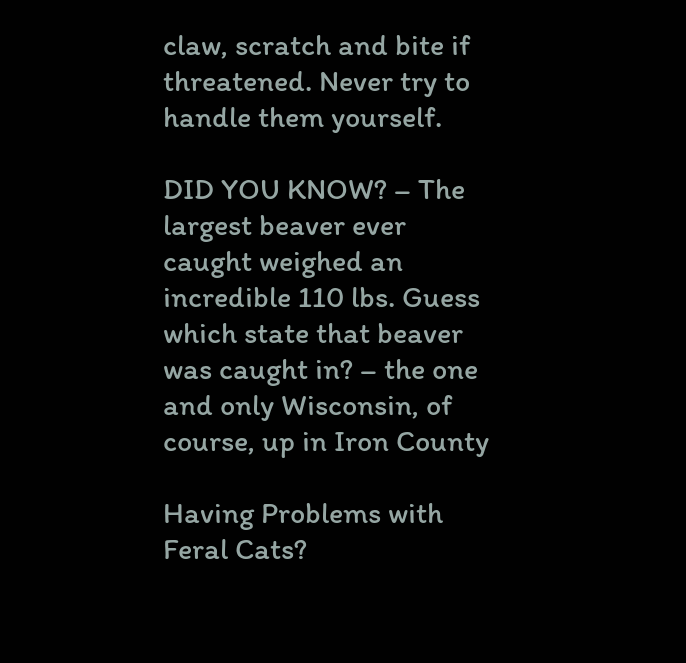claw, scratch and bite if threatened. Never try to handle them yourself.

DID YOU KNOW? – The largest beaver ever caught weighed an incredible 110 lbs. Guess which state that beaver was caught in? – the one and only Wisconsin, of course, up in Iron County

Having Problems with Feral Cats?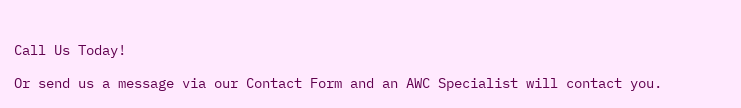Call Us Today!

Or send us a message via our Contact Form and an AWC Specialist will contact you.